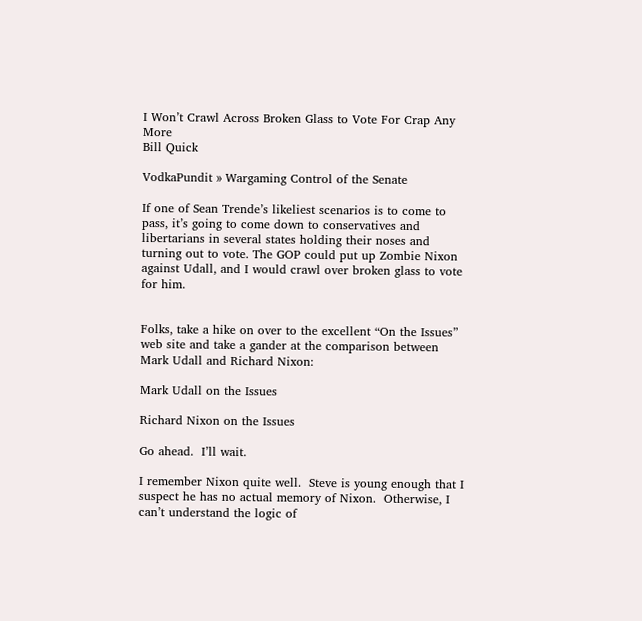I Won’t Crawl Across Broken Glass to Vote For Crap Any More
Bill Quick

VodkaPundit » Wargaming Control of the Senate

If one of Sean Trende’s likeliest scenarios is to come to pass, it’s going to come down to conservatives and libertarians in several states holding their noses and turning out to vote. The GOP could put up Zombie Nixon against Udall, and I would crawl over broken glass to vote for him.


Folks, take a hike on over to the excellent “On the Issues” web site and take a gander at the comparison between Mark Udall and Richard Nixon:

Mark Udall on the Issues

Richard Nixon on the Issues

Go ahead.  I’ll wait.

I remember Nixon quite well.  Steve is young enough that I suspect he has no actual memory of Nixon.  Otherwise, I can’t understand the logic of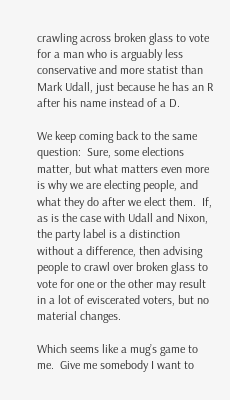crawling across broken glass to vote for a man who is arguably less conservative and more statist than Mark Udall, just because he has an R after his name instead of a D.

We keep coming back to the same question:  Sure, some elections matter, but what matters even more is why we are electing people, and what they do after we elect them.  If, as is the case with Udall and Nixon, the party label is a distinction without a difference, then advising people to crawl over broken glass to vote for one or the other may result in a lot of eviscerated voters, but no material changes.

Which seems like a mug’s game to me.  Give me somebody I want to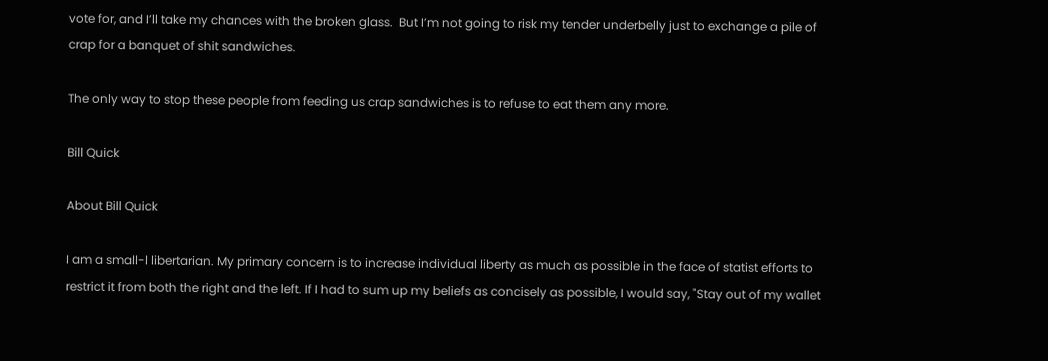vote for, and I’ll take my chances with the broken glass.  But I’m not going to risk my tender underbelly just to exchange a pile of crap for a banquet of shit sandwiches.

The only way to stop these people from feeding us crap sandwiches is to refuse to eat them any more.

Bill Quick

About Bill Quick

I am a small-l libertarian. My primary concern is to increase individual liberty as much as possible in the face of statist efforts to restrict it from both the right and the left. If I had to sum up my beliefs as concisely as possible, I would say, "Stay out of my wallet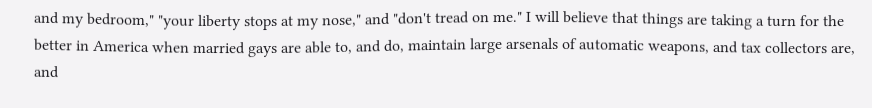and my bedroom," "your liberty stops at my nose," and "don't tread on me." I will believe that things are taking a turn for the better in America when married gays are able to, and do, maintain large arsenals of automatic weapons, and tax collectors are, and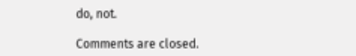do, not.

Comments are closed.